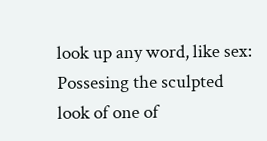look up any word, like sex:
Possesing the sculpted look of one of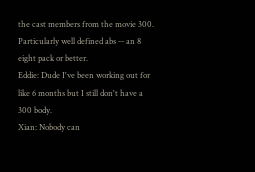the cast members from the movie 300. Particularly well defined abs -- an 8 eight pack or better.
Eddie: Dude I've been working out for like 6 months but I still don't have a 300 body.
Xian: Nobody can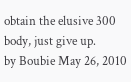obtain the elusive 300 body, just give up.
by Boubie May 26, 2010